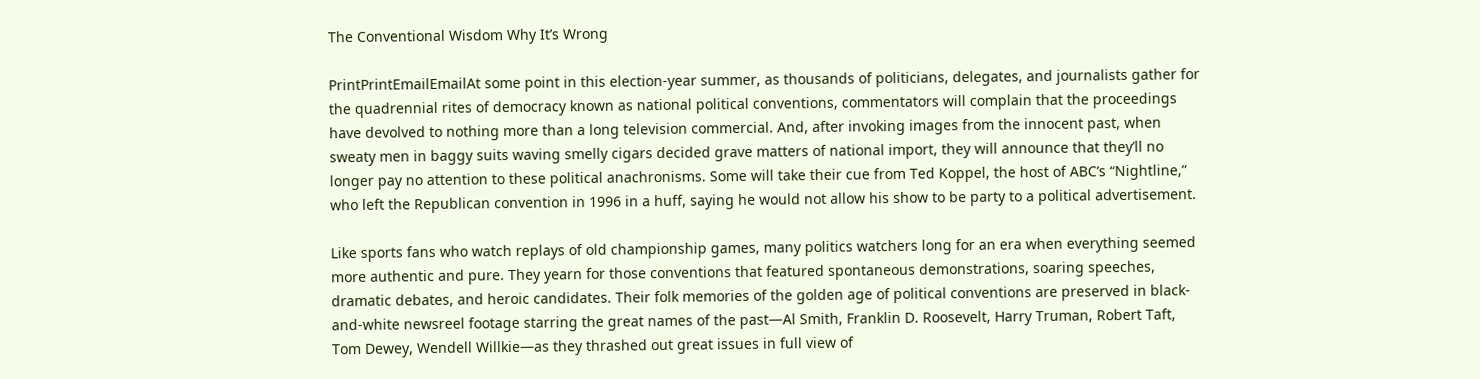The Conventional Wisdom Why It’s Wrong

PrintPrintEmailEmailAt some point in this election-year summer, as thousands of politicians, delegates, and journalists gather for the quadrennial rites of democracy known as national political conventions, commentators will complain that the proceedings have devolved to nothing more than a long television commercial. And, after invoking images from the innocent past, when sweaty men in baggy suits waving smelly cigars decided grave matters of national import, they will announce that they’ll no longer pay no attention to these political anachronisms. Some will take their cue from Ted Koppel, the host of ABC’s “Nightline,” who left the Republican convention in 1996 in a huff, saying he would not allow his show to be party to a political advertisement.

Like sports fans who watch replays of old championship games, many politics watchers long for an era when everything seemed more authentic and pure. They yearn for those conventions that featured spontaneous demonstrations, soaring speeches, dramatic debates, and heroic candidates. Their folk memories of the golden age of political conventions are preserved in black-and-white newsreel footage starring the great names of the past—Al Smith, Franklin D. Roosevelt, Harry Truman, Robert Taft, Tom Dewey, Wendell Willkie—as they thrashed out great issues in full view of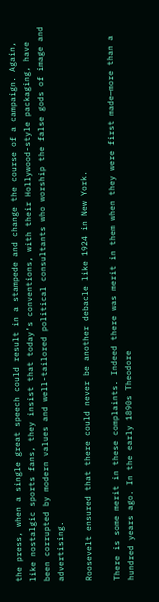the press, when a single great speech could result in a stampede and change the course of a campaign. Again, like nostalgic sports fans, they insist that today’s conventions, with their Hollywood-style packaging, have been corrupted by modern values and well-tailored political consultants who worship the false gods of image and advertising.

Roosevelt ensured that there could never be another debacle like 1924 in New York.

There is some merit in these complaints. Indeed there was merit in them when they were first made—more than a hundred years ago. In the early 1890s Theodore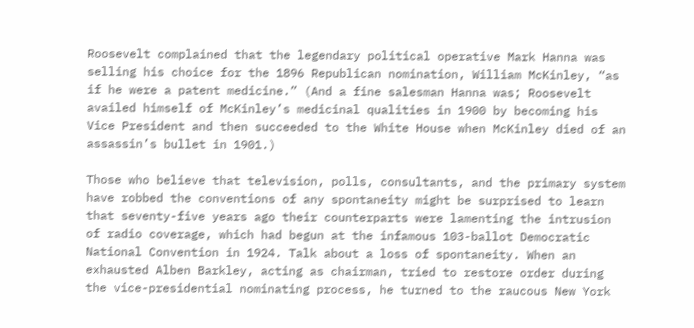Roosevelt complained that the legendary political operative Mark Hanna was selling his choice for the 1896 Republican nomination, William McKinley, “as if he were a patent medicine.” (And a fine salesman Hanna was; Roosevelt availed himself of McKinley’s medicinal qualities in 1900 by becoming his Vice President and then succeeded to the White House when McKinley died of an assassin’s bullet in 1901.)

Those who believe that television, polls, consultants, and the primary system have robbed the conventions of any spontaneity might be surprised to learn that seventy-five years ago their counterparts were lamenting the intrusion of radio coverage, which had begun at the infamous 103-ballot Democratic National Convention in 1924. Talk about a loss of spontaneity. When an exhausted Alben Barkley, acting as chairman, tried to restore order during the vice-presidential nominating process, he turned to the raucous New York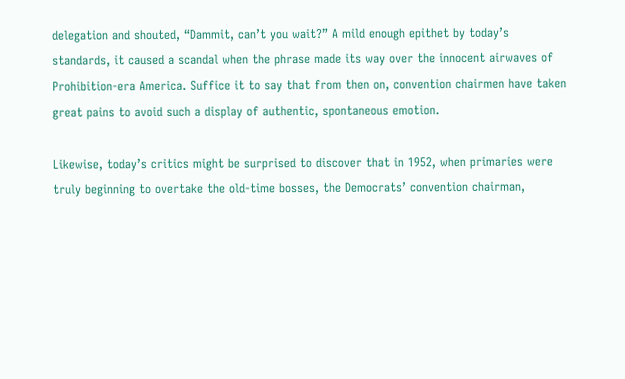delegation and shouted, “Dammit, can’t you wait?” A mild enough epithet by today’s standards, it caused a scandal when the phrase made its way over the innocent airwaves of Prohibition-era America. Suffice it to say that from then on, convention chairmen have taken great pains to avoid such a display of authentic, spontaneous emotion.

Likewise, today’s critics might be surprised to discover that in 1952, when primaries were truly beginning to overtake the old-time bosses, the Democrats’ convention chairman,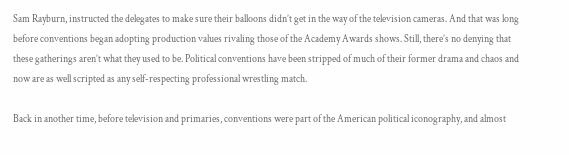Sam Rayburn, instructed the delegates to make sure their balloons didn’t get in the way of the television cameras. And that was long before conventions began adopting production values rivaling those of the Academy Awards shows. Still, there’s no denying that these gatherings aren’t what they used to be. Political conventions have been stripped of much of their former drama and chaos and now are as well scripted as any self-respecting professional wrestling match.

Back in another time, before television and primaries, conventions were part of the American political iconography, and almost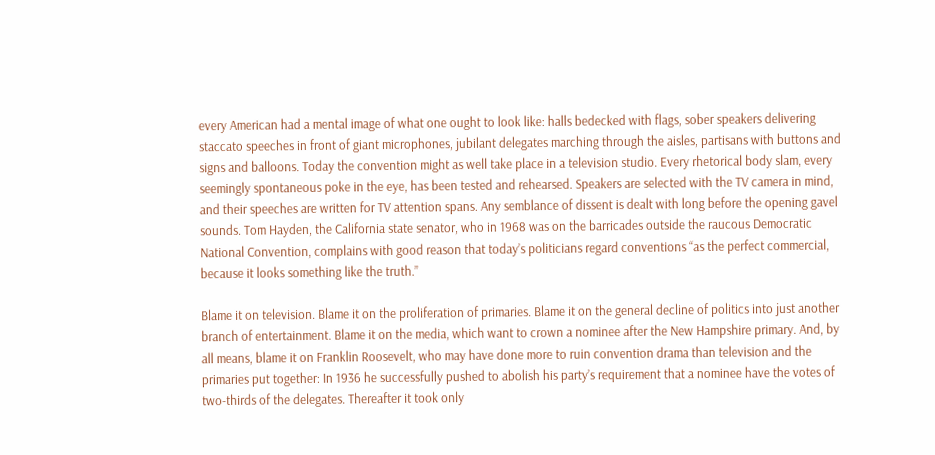every American had a mental image of what one ought to look like: halls bedecked with flags, sober speakers delivering staccato speeches in front of giant microphones, jubilant delegates marching through the aisles, partisans with buttons and signs and balloons. Today the convention might as well take place in a television studio. Every rhetorical body slam, every seemingly spontaneous poke in the eye, has been tested and rehearsed. Speakers are selected with the TV camera in mind, and their speeches are written for TV attention spans. Any semblance of dissent is dealt with long before the opening gavel sounds. Tom Hayden, the California state senator, who in 1968 was on the barricades outside the raucous Democratic National Convention, complains with good reason that today’s politicians regard conventions “as the perfect commercial, because it looks something like the truth.”

Blame it on television. Blame it on the proliferation of primaries. Blame it on the general decline of politics into just another branch of entertainment. Blame it on the media, which want to crown a nominee after the New Hampshire primary. And, by all means, blame it on Franklin Roosevelt, who may have done more to ruin convention drama than television and the primaries put together: In 1936 he successfully pushed to abolish his party’s requirement that a nominee have the votes of two-thirds of the delegates. Thereafter it took only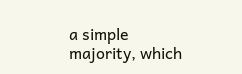a simple majority, which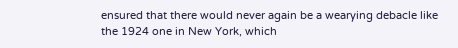ensured that there would never again be a wearying debacle like the 1924 one in New York, which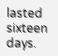lasted sixteen days.